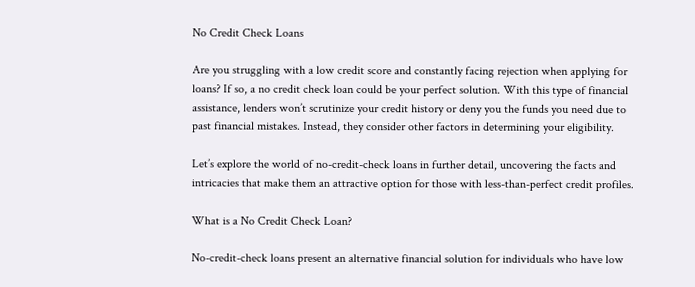No Credit Check Loans

Are you struggling with a low credit score and constantly facing rejection when applying for loans? If so, a no credit check loan could be your perfect solution. With this type of financial assistance, lenders won’t scrutinize your credit history or deny you the funds you need due to past financial mistakes. Instead, they consider other factors in determining your eligibility.

Let’s explore the world of no-credit-check loans in further detail, uncovering the facts and intricacies that make them an attractive option for those with less-than-perfect credit profiles.

What is a No Credit Check Loan?

No-credit-check loans present an alternative financial solution for individuals who have low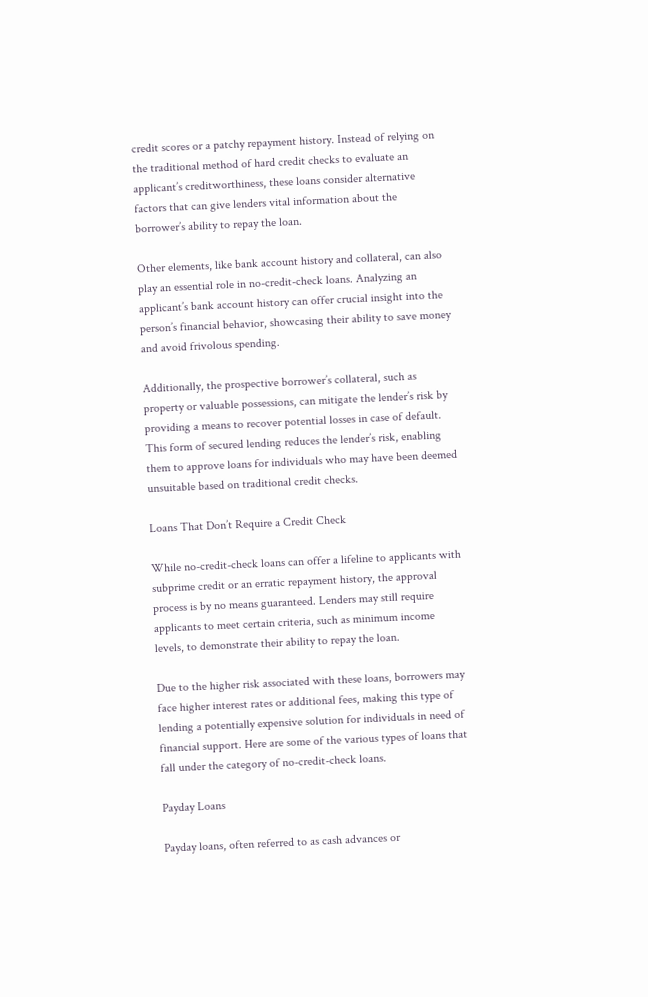credit scores or a patchy repayment history. Instead of relying on the traditional method of hard credit checks to evaluate an applicant’s creditworthiness, these loans consider alternative factors that can give lenders vital information about the borrower’s ability to repay the loan.

Other elements, like bank account history and collateral, can also play an essential role in no-credit-check loans. Analyzing an applicant’s bank account history can offer crucial insight into the person’s financial behavior, showcasing their ability to save money and avoid frivolous spending.

Additionally, the prospective borrower’s collateral, such as property or valuable possessions, can mitigate the lender’s risk by providing a means to recover potential losses in case of default. This form of secured lending reduces the lender’s risk, enabling them to approve loans for individuals who may have been deemed unsuitable based on traditional credit checks.

Loans That Don’t Require a Credit Check

While no-credit-check loans can offer a lifeline to applicants with subprime credit or an erratic repayment history, the approval process is by no means guaranteed. Lenders may still require applicants to meet certain criteria, such as minimum income levels, to demonstrate their ability to repay the loan.

Due to the higher risk associated with these loans, borrowers may face higher interest rates or additional fees, making this type of lending a potentially expensive solution for individuals in need of financial support. Here are some of the various types of loans that fall under the category of no-credit-check loans.

Payday Loans

Payday loans, often referred to as cash advances or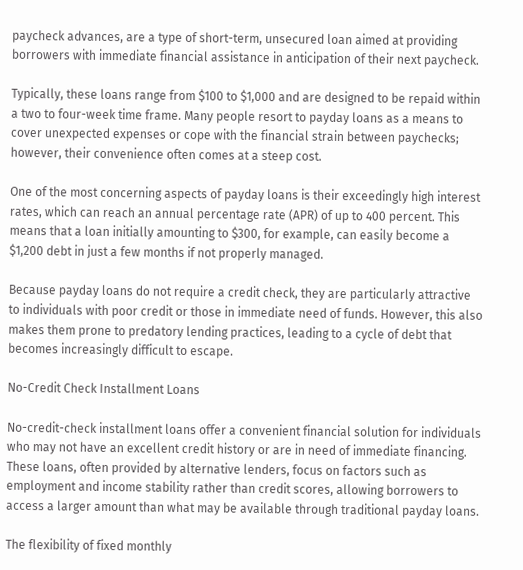paycheck advances, are a type of short-term, unsecured loan aimed at providing borrowers with immediate financial assistance in anticipation of their next paycheck.

Typically, these loans range from $100 to $1,000 and are designed to be repaid within a two to four-week time frame. Many people resort to payday loans as a means to cover unexpected expenses or cope with the financial strain between paychecks; however, their convenience often comes at a steep cost.

One of the most concerning aspects of payday loans is their exceedingly high interest rates, which can reach an annual percentage rate (APR) of up to 400 percent. This means that a loan initially amounting to $300, for example, can easily become a $1,200 debt in just a few months if not properly managed.

Because payday loans do not require a credit check, they are particularly attractive to individuals with poor credit or those in immediate need of funds. However, this also makes them prone to predatory lending practices, leading to a cycle of debt that becomes increasingly difficult to escape.

No-Credit Check Installment Loans

No-credit-check installment loans offer a convenient financial solution for individuals who may not have an excellent credit history or are in need of immediate financing. These loans, often provided by alternative lenders, focus on factors such as employment and income stability rather than credit scores, allowing borrowers to access a larger amount than what may be available through traditional payday loans.

The flexibility of fixed monthly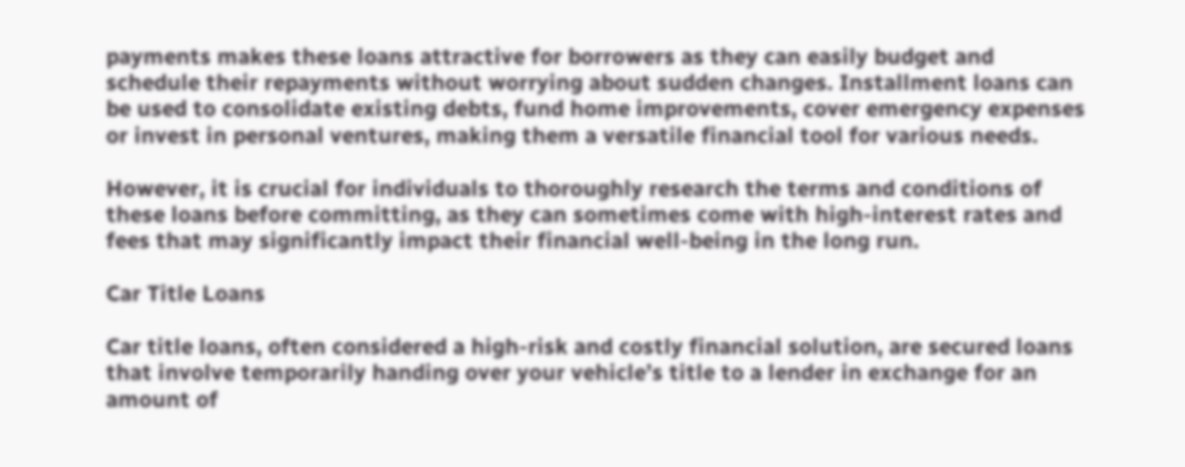payments makes these loans attractive for borrowers as they can easily budget and schedule their repayments without worrying about sudden changes. Installment loans can be used to consolidate existing debts, fund home improvements, cover emergency expenses or invest in personal ventures, making them a versatile financial tool for various needs.

However, it is crucial for individuals to thoroughly research the terms and conditions of these loans before committing, as they can sometimes come with high-interest rates and fees that may significantly impact their financial well-being in the long run.

Car Title Loans

Car title loans, often considered a high-risk and costly financial solution, are secured loans that involve temporarily handing over your vehicle’s title to a lender in exchange for an amount of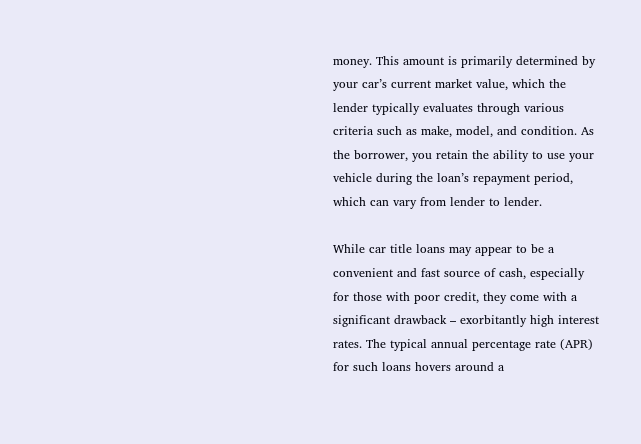money. This amount is primarily determined by your car’s current market value, which the lender typically evaluates through various criteria such as make, model, and condition. As the borrower, you retain the ability to use your vehicle during the loan’s repayment period, which can vary from lender to lender.

While car title loans may appear to be a convenient and fast source of cash, especially for those with poor credit, they come with a significant drawback – exorbitantly high interest rates. The typical annual percentage rate (APR) for such loans hovers around a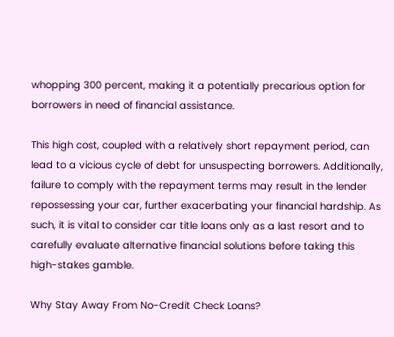whopping 300 percent, making it a potentially precarious option for borrowers in need of financial assistance.

This high cost, coupled with a relatively short repayment period, can lead to a vicious cycle of debt for unsuspecting borrowers. Additionally, failure to comply with the repayment terms may result in the lender repossessing your car, further exacerbating your financial hardship. As such, it is vital to consider car title loans only as a last resort and to carefully evaluate alternative financial solutions before taking this high-stakes gamble.

Why Stay Away From No-Credit Check Loans?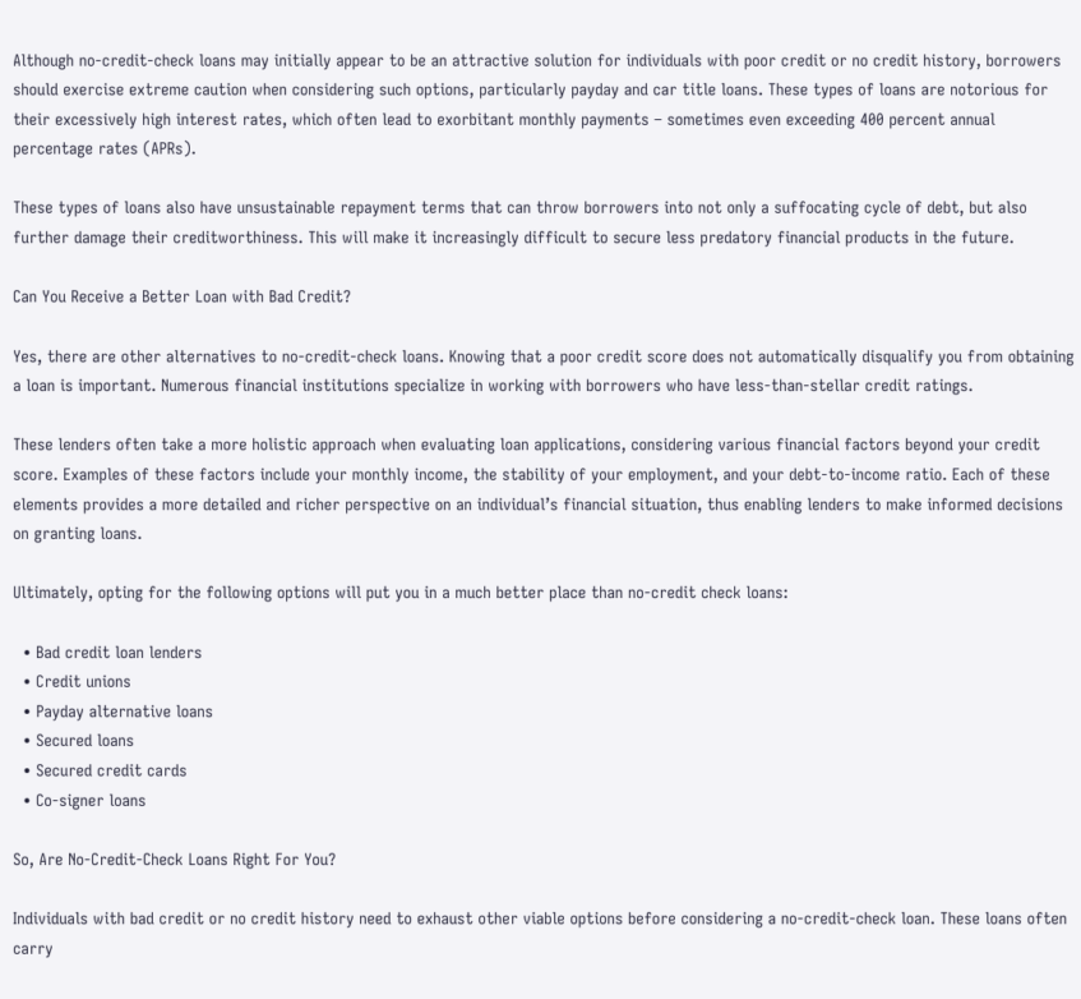Although no-credit-check loans may initially appear to be an attractive solution for individuals with poor credit or no credit history, borrowers should exercise extreme caution when considering such options, particularly payday and car title loans. These types of loans are notorious for their excessively high interest rates, which often lead to exorbitant monthly payments – sometimes even exceeding 400 percent annual percentage rates (APRs).

These types of loans also have unsustainable repayment terms that can throw borrowers into not only a suffocating cycle of debt, but also further damage their creditworthiness. This will make it increasingly difficult to secure less predatory financial products in the future.

Can You Receive a Better Loan with Bad Credit?

Yes, there are other alternatives to no-credit-check loans. Knowing that a poor credit score does not automatically disqualify you from obtaining a loan is important. Numerous financial institutions specialize in working with borrowers who have less-than-stellar credit ratings.

These lenders often take a more holistic approach when evaluating loan applications, considering various financial factors beyond your credit score. Examples of these factors include your monthly income, the stability of your employment, and your debt-to-income ratio. Each of these elements provides a more detailed and richer perspective on an individual’s financial situation, thus enabling lenders to make informed decisions on granting loans.

Ultimately, opting for the following options will put you in a much better place than no-credit check loans:

  • Bad credit loan lenders
  • Credit unions
  • Payday alternative loans
  • Secured loans
  • Secured credit cards
  • Co-signer loans

So, Are No-Credit-Check Loans Right For You?

Individuals with bad credit or no credit history need to exhaust other viable options before considering a no-credit-check loan. These loans often carry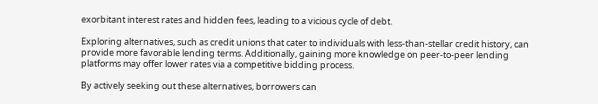exorbitant interest rates and hidden fees, leading to a vicious cycle of debt.

Exploring alternatives, such as credit unions that cater to individuals with less-than-stellar credit history, can provide more favorable lending terms. Additionally, gaining more knowledge on peer-to-peer lending platforms may offer lower rates via a competitive bidding process.

By actively seeking out these alternatives, borrowers can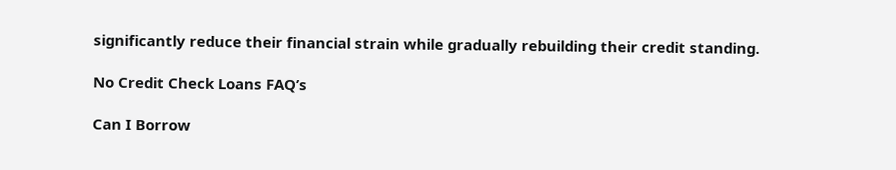significantly reduce their financial strain while gradually rebuilding their credit standing.

No Credit Check Loans FAQ’s

Can I Borrow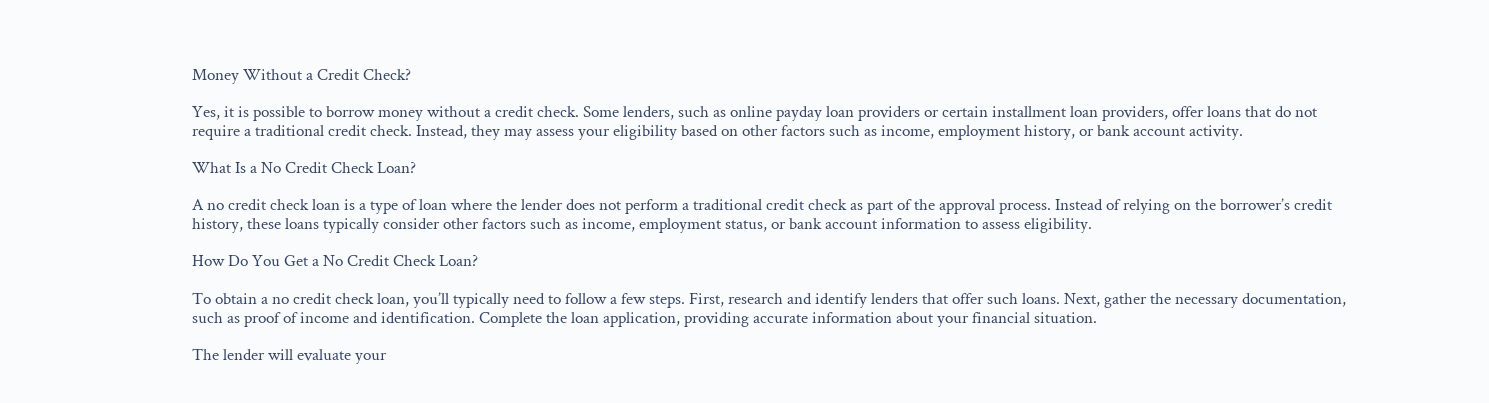Money Without a Credit Check?

Yes, it is possible to borrow money without a credit check. Some lenders, such as online payday loan providers or certain installment loan providers, offer loans that do not require a traditional credit check. Instead, they may assess your eligibility based on other factors such as income, employment history, or bank account activity.

What Is a No Credit Check Loan?

A no credit check loan is a type of loan where the lender does not perform a traditional credit check as part of the approval process. Instead of relying on the borrower’s credit history, these loans typically consider other factors such as income, employment status, or bank account information to assess eligibility.

How Do You Get a No Credit Check Loan?

To obtain a no credit check loan, you’ll typically need to follow a few steps. First, research and identify lenders that offer such loans. Next, gather the necessary documentation, such as proof of income and identification. Complete the loan application, providing accurate information about your financial situation.

The lender will evaluate your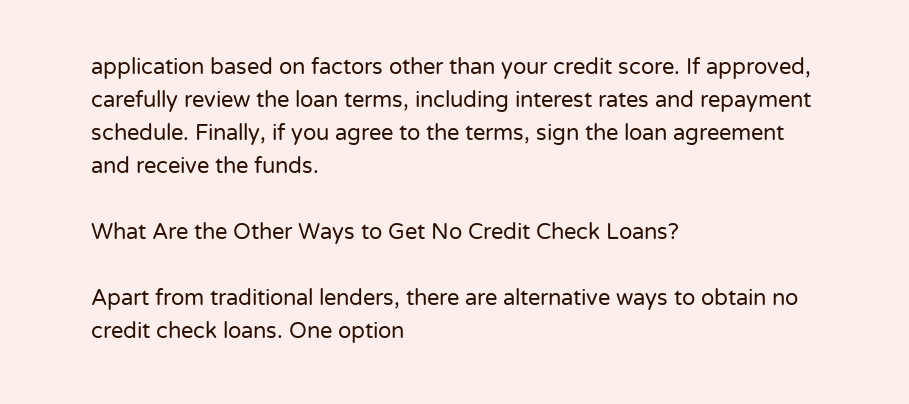application based on factors other than your credit score. If approved, carefully review the loan terms, including interest rates and repayment schedule. Finally, if you agree to the terms, sign the loan agreement and receive the funds.

What Are the Other Ways to Get No Credit Check Loans?

Apart from traditional lenders, there are alternative ways to obtain no credit check loans. One option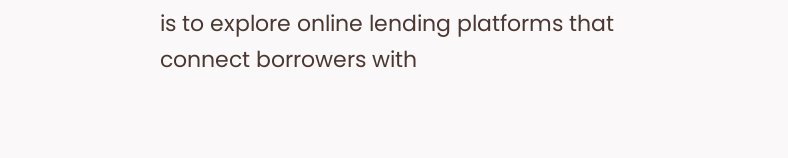is to explore online lending platforms that connect borrowers with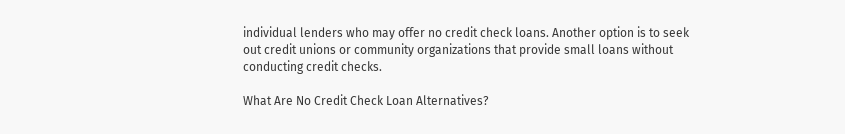individual lenders who may offer no credit check loans. Another option is to seek out credit unions or community organizations that provide small loans without conducting credit checks.

What Are No Credit Check Loan Alternatives?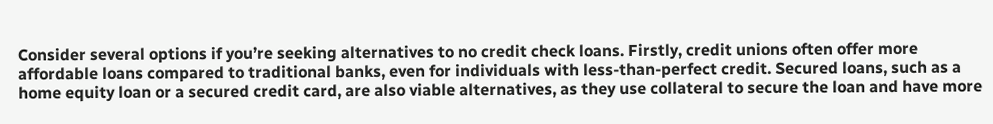Consider several options if you’re seeking alternatives to no credit check loans. Firstly, credit unions often offer more affordable loans compared to traditional banks, even for individuals with less-than-perfect credit. Secured loans, such as a home equity loan or a secured credit card, are also viable alternatives, as they use collateral to secure the loan and have more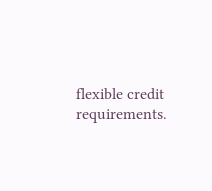flexible credit requirements.